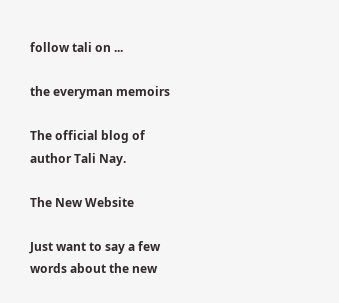follow tali on ...

the everyman memoirs

The official blog of author Tali Nay.

The New Website

Just want to say a few words about the new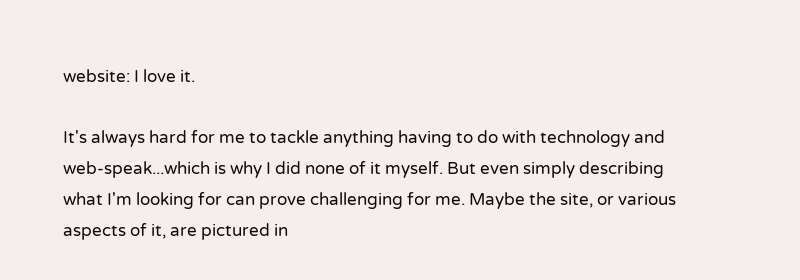website: I love it.

It's always hard for me to tackle anything having to do with technology and web-speak...which is why I did none of it myself. But even simply describing what I'm looking for can prove challenging for me. Maybe the site, or various aspects of it, are pictured in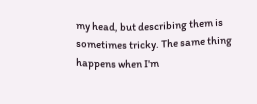my head, but describing them is sometimes tricky. The same thing happens when I'm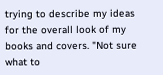trying to describe my ideas for the overall look of my books and covers. "Not sure what to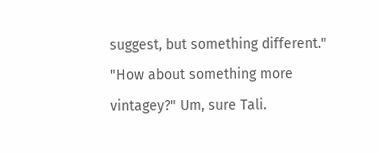suggest, but something different." "How about something more vintagey?" Um, sure Tali.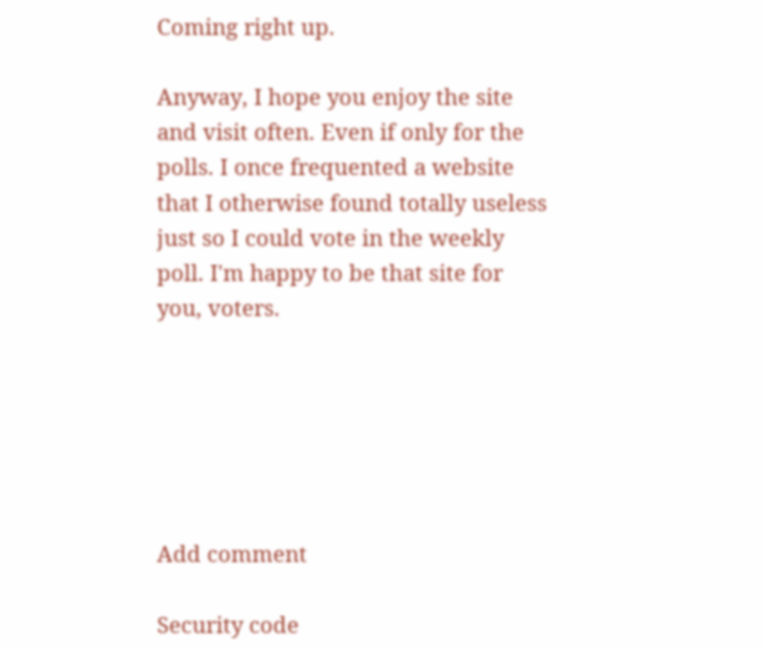Coming right up.

Anyway, I hope you enjoy the site and visit often. Even if only for the polls. I once frequented a website that I otherwise found totally useless just so I could vote in the weekly poll. I'm happy to be that site for you, voters.






Add comment

Security code